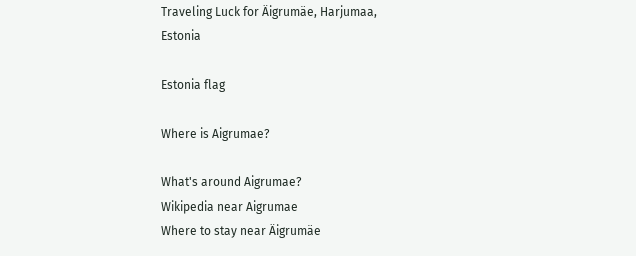Traveling Luck for Äigrumäe, Harjumaa, Estonia

Estonia flag

Where is Aigrumae?

What's around Aigrumae?
Wikipedia near Aigrumae
Where to stay near Äigrumäe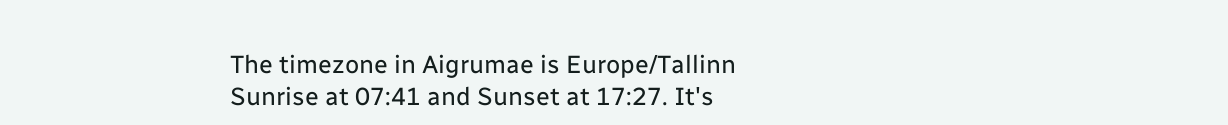The timezone in Aigrumae is Europe/Tallinn
Sunrise at 07:41 and Sunset at 17:27. It's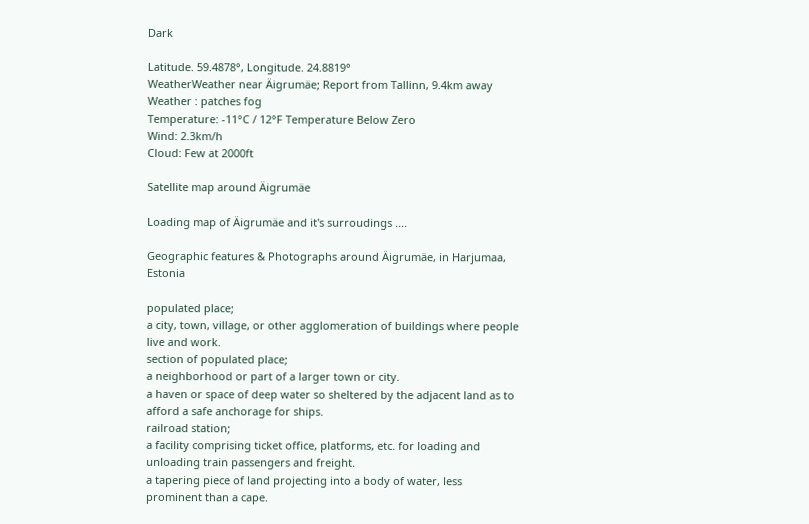Dark

Latitude. 59.4878°, Longitude. 24.8819°
WeatherWeather near Äigrumäe; Report from Tallinn, 9.4km away
Weather : patches fog
Temperature: -11°C / 12°F Temperature Below Zero
Wind: 2.3km/h
Cloud: Few at 2000ft

Satellite map around Äigrumäe

Loading map of Äigrumäe and it's surroudings ....

Geographic features & Photographs around Äigrumäe, in Harjumaa, Estonia

populated place;
a city, town, village, or other agglomeration of buildings where people live and work.
section of populated place;
a neighborhood or part of a larger town or city.
a haven or space of deep water so sheltered by the adjacent land as to afford a safe anchorage for ships.
railroad station;
a facility comprising ticket office, platforms, etc. for loading and unloading train passengers and freight.
a tapering piece of land projecting into a body of water, less prominent than a cape.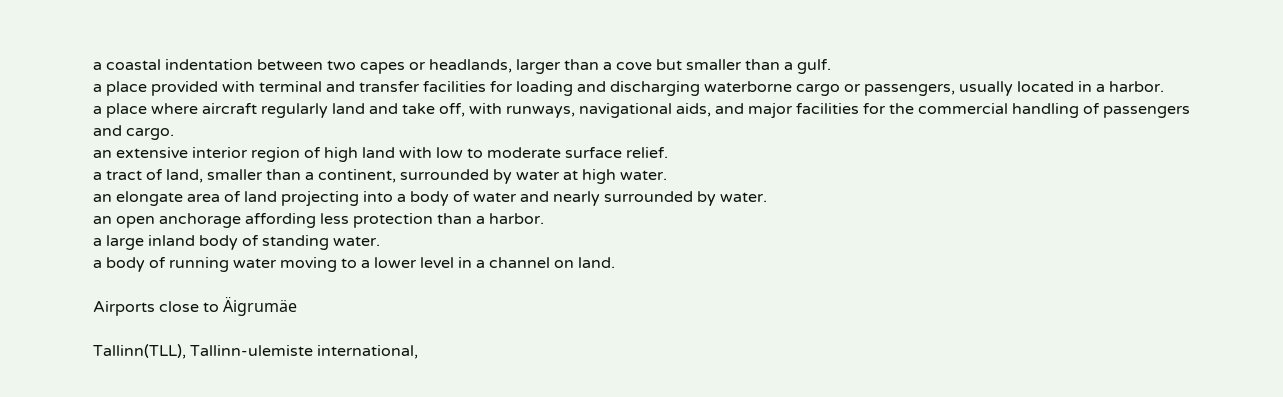a coastal indentation between two capes or headlands, larger than a cove but smaller than a gulf.
a place provided with terminal and transfer facilities for loading and discharging waterborne cargo or passengers, usually located in a harbor.
a place where aircraft regularly land and take off, with runways, navigational aids, and major facilities for the commercial handling of passengers and cargo.
an extensive interior region of high land with low to moderate surface relief.
a tract of land, smaller than a continent, surrounded by water at high water.
an elongate area of land projecting into a body of water and nearly surrounded by water.
an open anchorage affording less protection than a harbor.
a large inland body of standing water.
a body of running water moving to a lower level in a channel on land.

Airports close to Äigrumäe

Tallinn(TLL), Tallinn-ulemiste international,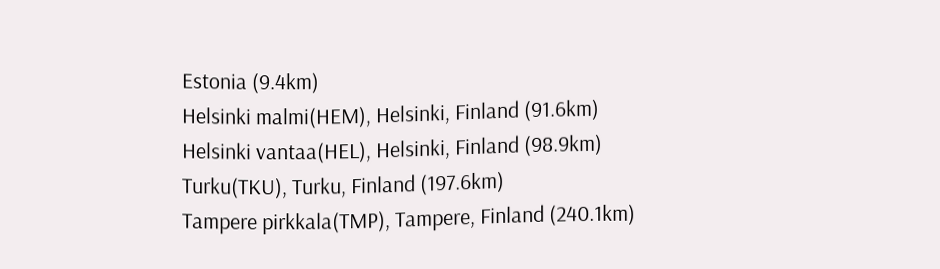Estonia (9.4km)
Helsinki malmi(HEM), Helsinki, Finland (91.6km)
Helsinki vantaa(HEL), Helsinki, Finland (98.9km)
Turku(TKU), Turku, Finland (197.6km)
Tampere pirkkala(TMP), Tampere, Finland (240.1km)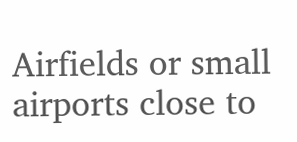Airfields or small airports close to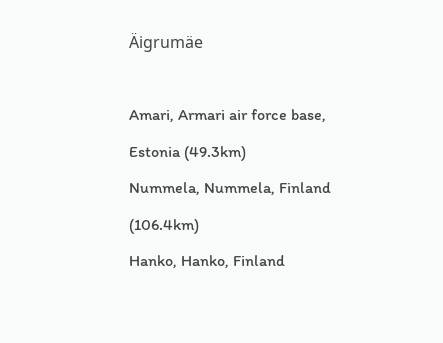Äigrumäe

Amari, Armari air force base, Estonia (49.3km)
Nummela, Nummela, Finland (106.4km)
Hanko, Hanko, Finland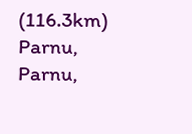(116.3km)
Parnu, Parnu,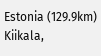Estonia (129.9km)
Kiikala,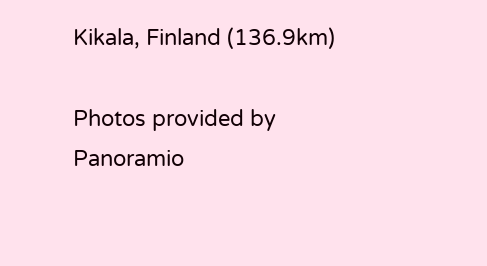Kikala, Finland (136.9km)

Photos provided by Panoramio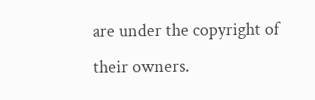are under the copyright of their owners.